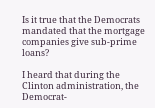Is it true that the Democrats mandated that the mortgage companies give sub-prime loans?

I heard that during the Clinton administration, the Democrat-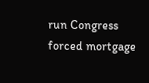run Congress forced mortgage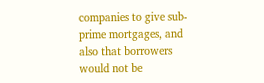companies to give sub-prime mortgages, and also that borrowers would not be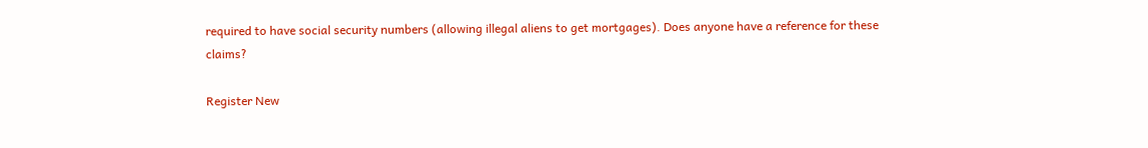required to have social security numbers (allowing illegal aliens to get mortgages). Does anyone have a reference for these claims?

Register New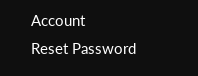Account
Reset Password